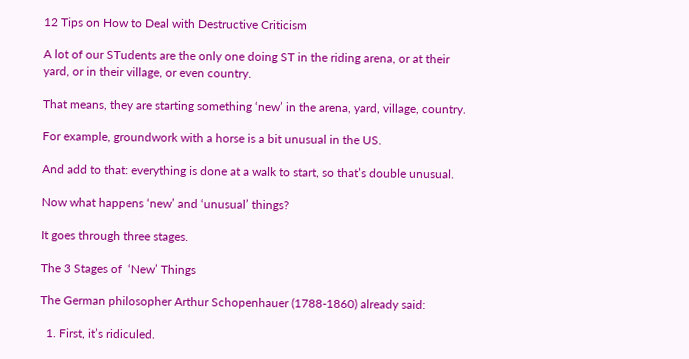12 Tips on How to Deal with Destructive Criticism

A lot of our STudents are the only one doing ST in the riding arena, or at their yard, or in their village, or even country.

That means, they are starting something ‘new’ in the arena, yard, village, country.

For example, groundwork with a horse is a bit unusual in the US.

And add to that: everything is done at a walk to start, so that’s double unusual.

Now what happens ‘new’ and ‘unusual’ things?

It goes through three stages.

The 3 Stages of  ‘New’ Things

The German philosopher Arthur Schopenhauer (1788-1860) already said:

  1. First, it’s ridiculed.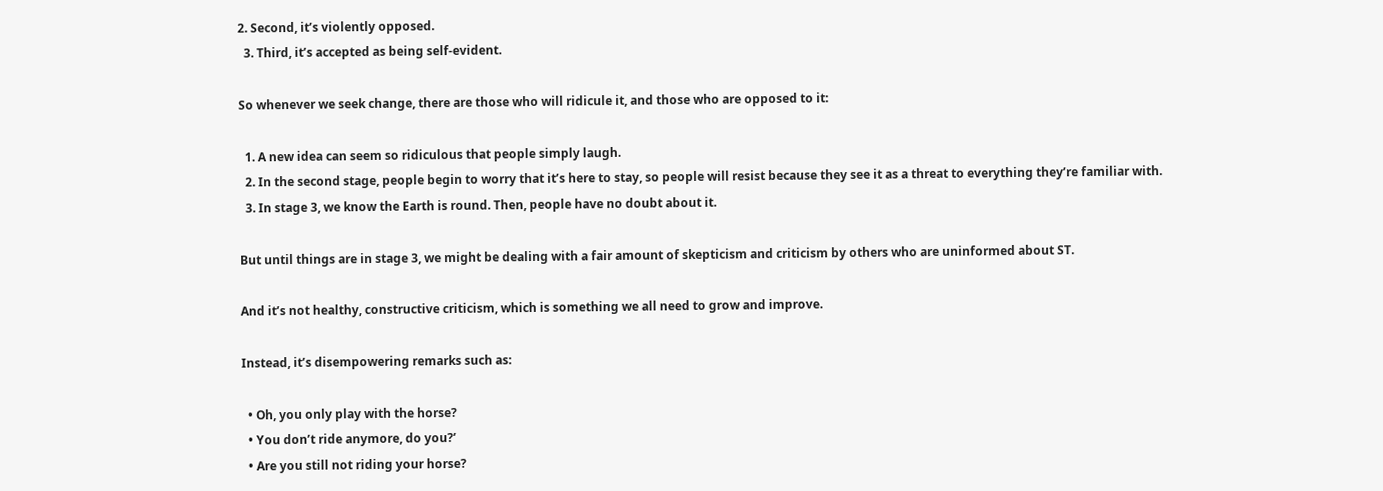2. Second, it’s violently opposed.
  3. Third, it’s accepted as being self-evident.

So whenever we seek change, there are those who will ridicule it, and those who are opposed to it:

  1. A new idea can seem so ridiculous that people simply laugh.
  2. In the second stage, people begin to worry that it’s here to stay, so people will resist because they see it as a threat to everything they’re familiar with.
  3. In stage 3, we know the Earth is round. Then, people have no doubt about it.

But until things are in stage 3, we might be dealing with a fair amount of skepticism and criticism by others who are uninformed about ST.

And it’s not healthy, constructive criticism, which is something we all need to grow and improve.

Instead, it’s disempowering remarks such as:

  • Oh, you only play with the horse?
  • You don’t ride anymore, do you?’
  • Are you still not riding your horse?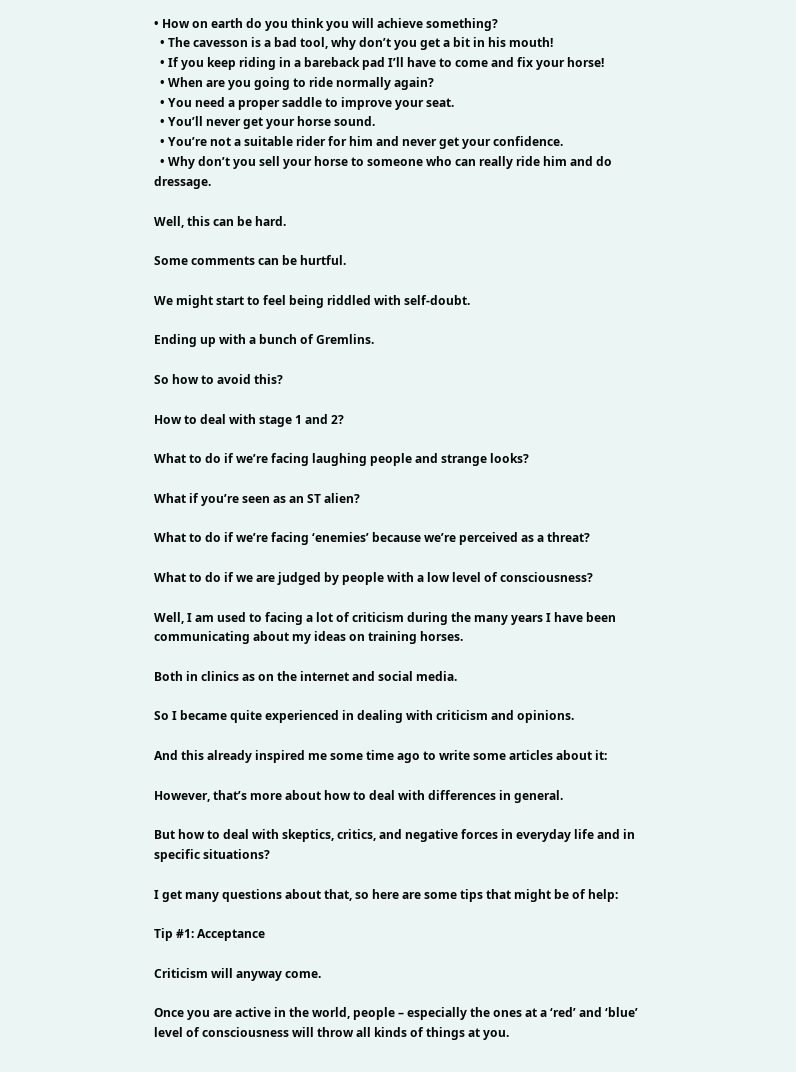• How on earth do you think you will achieve something?
  • The cavesson is a bad tool, why don’t you get a bit in his mouth!
  • If you keep riding in a bareback pad I’ll have to come and fix your horse!
  • When are you going to ride normally again?
  • You need a proper saddle to improve your seat.
  • You’ll never get your horse sound.
  • You’re not a suitable rider for him and never get your confidence.
  • Why don’t you sell your horse to someone who can really ride him and do dressage.

Well, this can be hard.

Some comments can be hurtful.

We might start to feel being riddled with self-doubt.

Ending up with a bunch of Gremlins.

So how to avoid this?

How to deal with stage 1 and 2?

What to do if we’re facing laughing people and strange looks?

What if you’re seen as an ST alien?

What to do if we’re facing ‘enemies’ because we’re perceived as a threat?

What to do if we are judged by people with a low level of consciousness?

Well, I am used to facing a lot of criticism during the many years I have been communicating about my ideas on training horses.

Both in clinics as on the internet and social media.

So I became quite experienced in dealing with criticism and opinions.

And this already inspired me some time ago to write some articles about it:

However, that’s more about how to deal with differences in general.

But how to deal with skeptics, critics, and negative forces in everyday life and in specific situations?

I get many questions about that, so here are some tips that might be of help:

Tip #1: Acceptance

Criticism will anyway come.

Once you are active in the world, people – especially the ones at a ‘red’ and ‘blue’ level of consciousness will throw all kinds of things at you.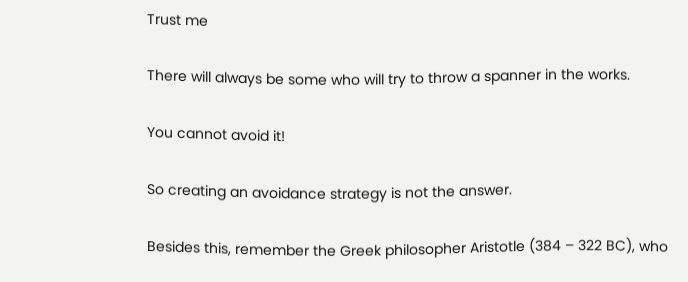Trust me

There will always be some who will try to throw a spanner in the works.

You cannot avoid it!

So creating an avoidance strategy is not the answer.

Besides this, remember the Greek philosopher Aristotle (384 – 322 BC), who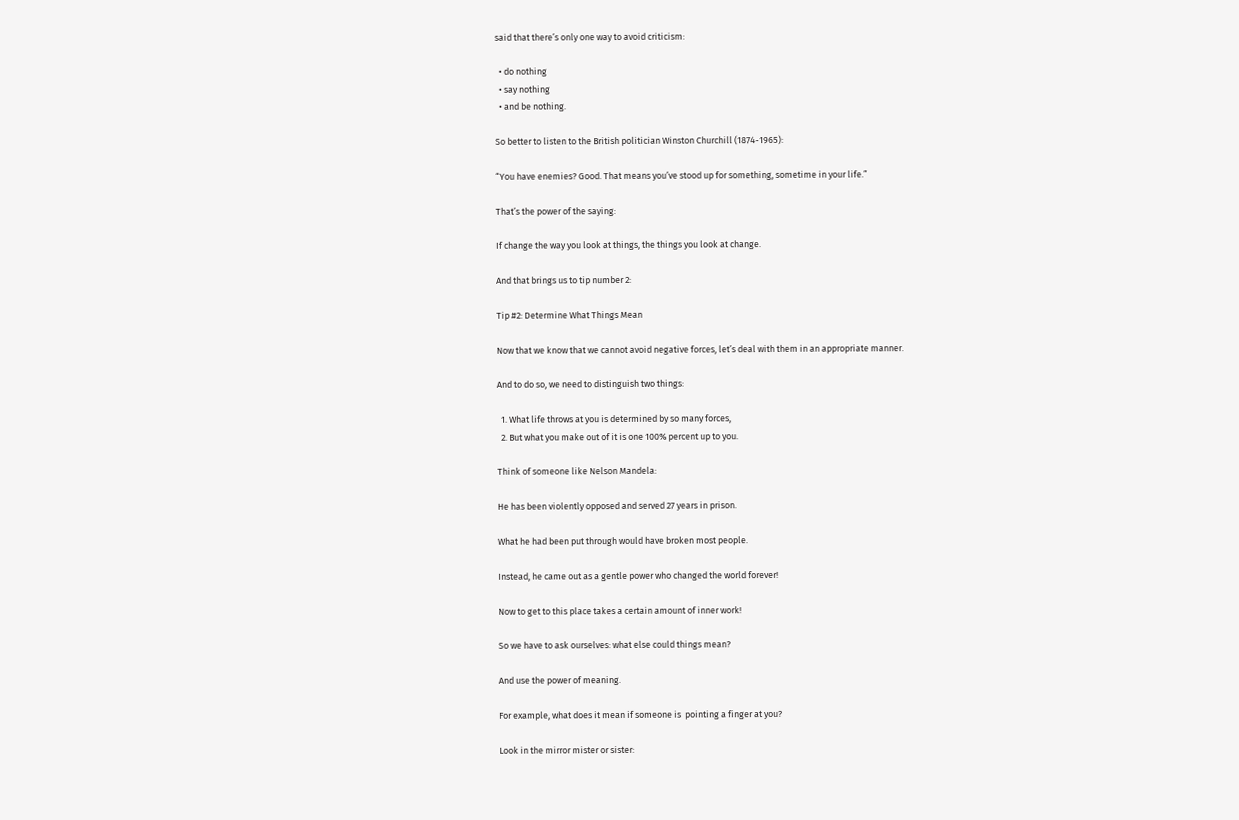said that there’s only one way to avoid criticism:

  • do nothing
  • say nothing
  • and be nothing.

So better to listen to the British politician Winston Churchill (1874-1965):

“You have enemies? Good. That means you’ve stood up for something, sometime in your life.”

That’s the power of the saying:

If change the way you look at things, the things you look at change.

And that brings us to tip number 2:

Tip #2: Determine What Things Mean

Now that we know that we cannot avoid negative forces, let’s deal with them in an appropriate manner.

And to do so, we need to distinguish two things:

  1. What life throws at you is determined by so many forces,
  2. But what you make out of it is one 100% percent up to you.

Think of someone like Nelson Mandela:

He has been violently opposed and served 27 years in prison.

What he had been put through would have broken most people.

Instead, he came out as a gentle power who changed the world forever!

Now to get to this place takes a certain amount of inner work!

So we have to ask ourselves: what else could things mean?

And use the power of meaning.

For example, what does it mean if someone is  pointing a finger at you?

Look in the mirror mister or sister: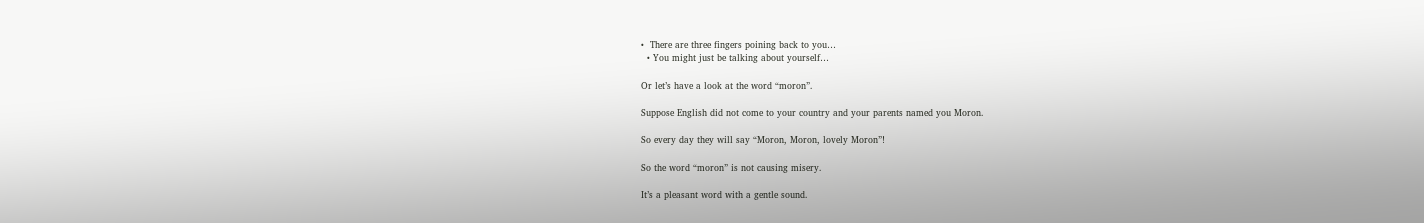•  There are three fingers poining back to you…
  • You might just be talking about yourself…

Or let’s have a look at the word “moron”.

Suppose English did not come to your country and your parents named you Moron.

So every day they will say “Moron, Moron, lovely Moron”!

So the word “moron” is not causing misery.

It’s a pleasant word with a gentle sound.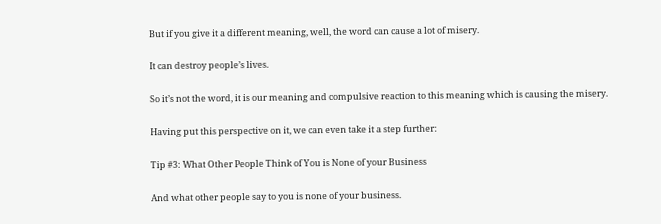But if you give it a different meaning, well, the word can cause a lot of misery.

It can destroy people’s lives.

So it’s not the word, it is our meaning and compulsive reaction to this meaning which is causing the misery.

Having put this perspective on it, we can even take it a step further:

Tip #3: What Other People Think of You is None of your Business

And what other people say to you is none of your business.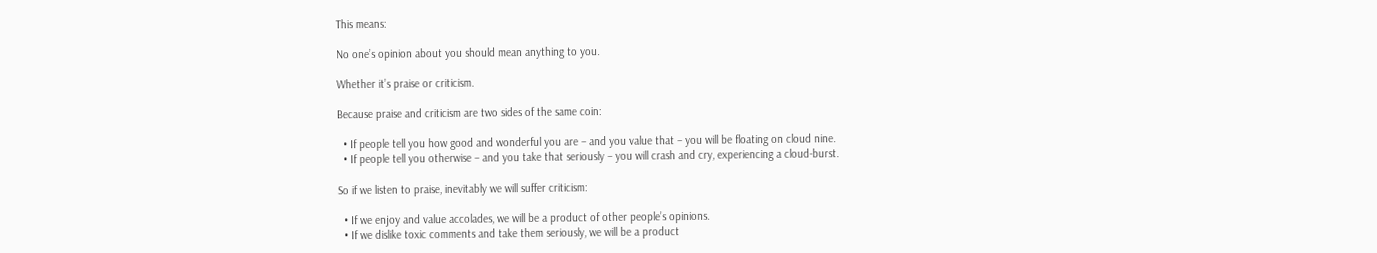This means:

No one’s opinion about you should mean anything to you.

Whether it’s praise or criticism.

Because praise and criticism are two sides of the same coin:

  • If people tell you how good and wonderful you are – and you value that – you will be floating on cloud nine.
  • If people tell you otherwise – and you take that seriously – you will crash and cry, experiencing a cloud-burst.

So if we listen to praise, inevitably we will suffer criticism:

  • If we enjoy and value accolades, we will be a product of other people’s opinions.
  • If we dislike toxic comments and take them seriously, we will be a product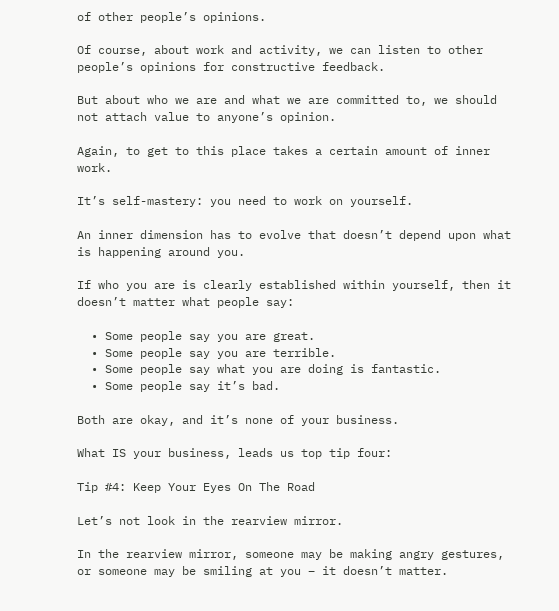of other people’s opinions.

Of course, about work and activity, we can listen to other people’s opinions for constructive feedback.

But about who we are and what we are committed to, we should not attach value to anyone’s opinion.

Again, to get to this place takes a certain amount of inner work.

It’s self-mastery: you need to work on yourself.

An inner dimension has to evolve that doesn’t depend upon what is happening around you.

If who you are is clearly established within yourself, then it doesn’t matter what people say:

  • Some people say you are great.
  • Some people say you are terrible.
  • Some people say what you are doing is fantastic.
  • Some people say it’s bad.

Both are okay, and it’s none of your business.

What IS your business, leads us top tip four:

Tip #4: Keep Your Eyes On The Road

Let’s not look in the rearview mirror.

In the rearview mirror, someone may be making angry gestures, or someone may be smiling at you – it doesn’t matter.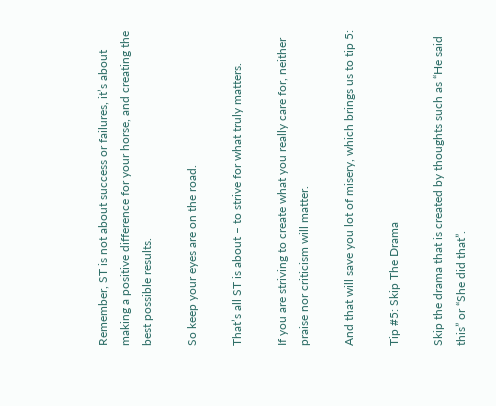Remember, ST is not about success or failures, it’s about making a positive difference for your horse, and creating the best possible results.

So keep your eyes are on the road.

That’s all ST is about – to strive for what truly matters.

If you are striving to create what you really care for, neither praise nor criticism will matter.

And that will save you lot of misery, which brings us to tip 5:

Tip #5: Skip The Drama

Skip the drama that is created by thoughts such as “He said this” or “She did that”.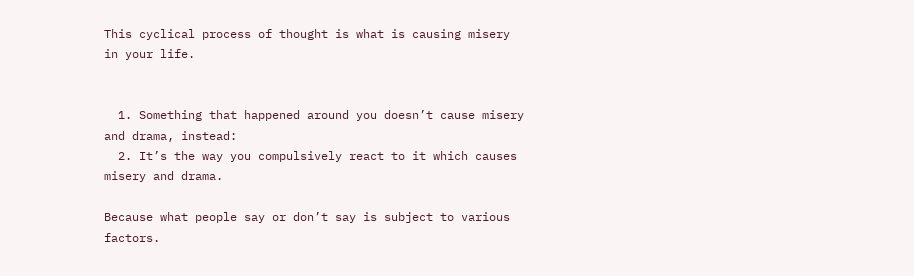This cyclical process of thought is what is causing misery in your life.


  1. Something that happened around you doesn’t cause misery and drama, instead:
  2. It’s the way you compulsively react to it which causes misery and drama.

Because what people say or don’t say is subject to various factors.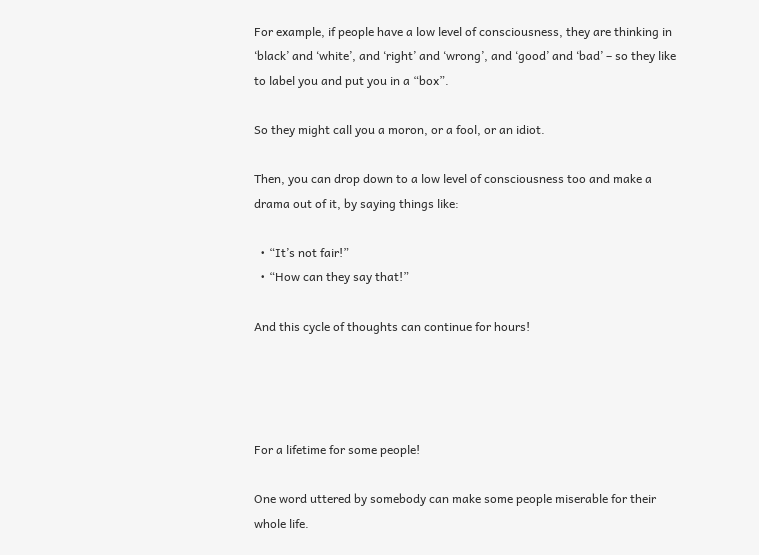For example, if people have a low level of consciousness, they are thinking in ‘black’ and ‘white’, and ‘right’ and ‘wrong’, and ‘good’ and ‘bad’ – so they like to label you and put you in a “box”.

So they might call you a moron, or a fool, or an idiot.

Then, you can drop down to a low level of consciousness too and make a drama out of it, by saying things like:

  • “It’s not fair!”
  • “How can they say that!”

And this cycle of thoughts can continue for hours!




For a lifetime for some people!

One word uttered by somebody can make some people miserable for their whole life.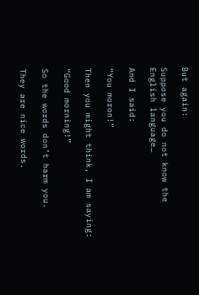But again:

Suppose you do not know the English language…

And I said:

“You moron!”

Then you might think, I am saying:

“Good morning!”

So the words don’t harm you.

They are nice words.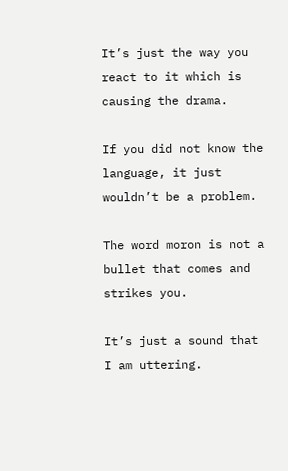It’s just the way you react to it which is causing the drama.

If you did not know the language, it just wouldn’t be a problem.

The word moron is not a bullet that comes and strikes you.

It’s just a sound that I am uttering.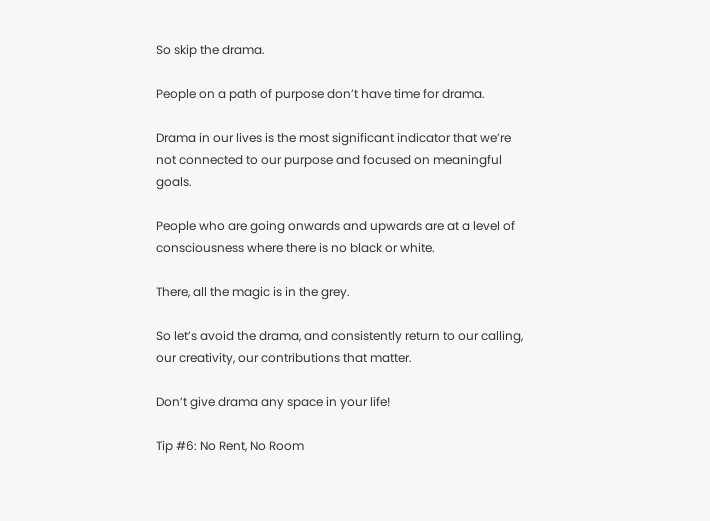So skip the drama.

People on a path of purpose don’t have time for drama.

Drama in our lives is the most significant indicator that we’re not connected to our purpose and focused on meaningful goals.

People who are going onwards and upwards are at a level of consciousness where there is no black or white.

There, all the magic is in the grey.

So let’s avoid the drama, and consistently return to our calling, our creativity, our contributions that matter.

Don’t give drama any space in your life!

Tip #6: No Rent, No Room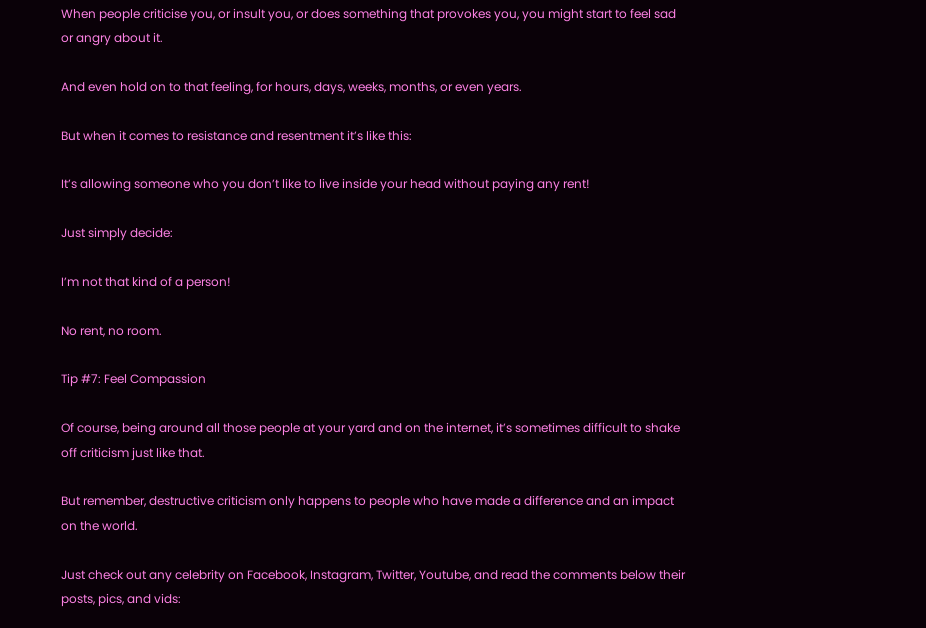When people criticise you, or insult you, or does something that provokes you, you might start to feel sad or angry about it.

And even hold on to that feeling, for hours, days, weeks, months, or even years.

But when it comes to resistance and resentment it’s like this:

It’s allowing someone who you don’t like to live inside your head without paying any rent!

Just simply decide:

I’m not that kind of a person!

No rent, no room.

Tip #7: Feel Compassion

Of course, being around all those people at your yard and on the internet, it’s sometimes difficult to shake off criticism just like that.

But remember, destructive criticism only happens to people who have made a difference and an impact on the world.

Just check out any celebrity on Facebook, Instagram, Twitter, Youtube, and read the comments below their posts, pics, and vids: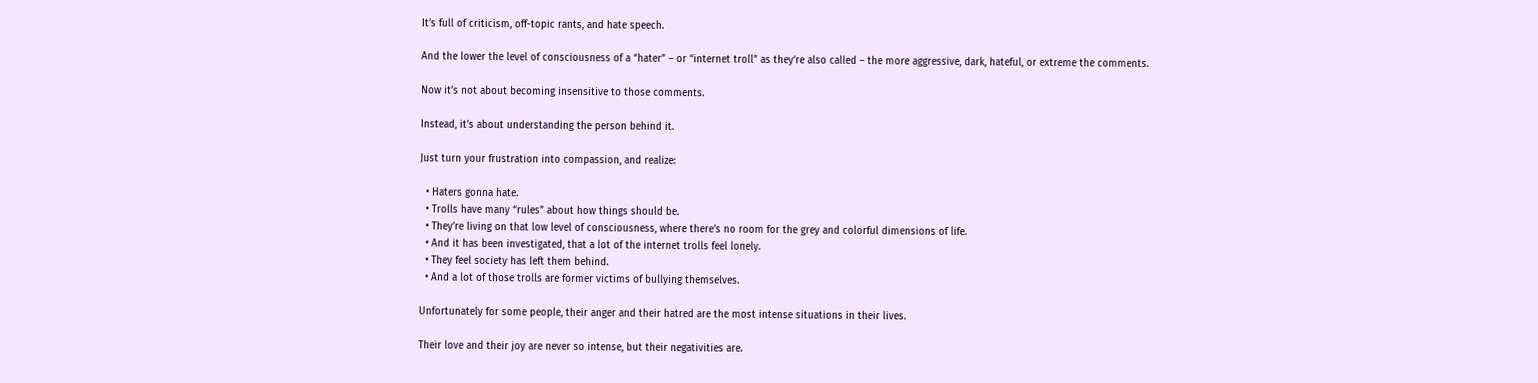It’s full of criticism, off-topic rants, and hate speech.

And the lower the level of consciousness of a “hater” – or “internet troll” as they’re also called – the more aggressive, dark, hateful, or extreme the comments.

Now it’s not about becoming insensitive to those comments.

Instead, it’s about understanding the person behind it.

Just turn your frustration into compassion, and realize:

  • Haters gonna hate.
  • Trolls have many “rules” about how things should be.
  • They’re living on that low level of consciousness, where there’s no room for the grey and colorful dimensions of life.
  • And it has been investigated, that a lot of the internet trolls feel lonely.
  • They feel society has left them behind.
  • And a lot of those trolls are former victims of bullying themselves.

Unfortunately for some people, their anger and their hatred are the most intense situations in their lives.

Their love and their joy are never so intense, but their negativities are.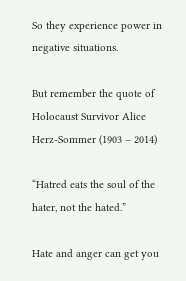So they experience power in negative situations.

But remember the quote of Holocaust Survivor Alice Herz-Sommer (1903 – 2014)

“Hatred eats the soul of the hater, not the hated.”

Hate and anger can get you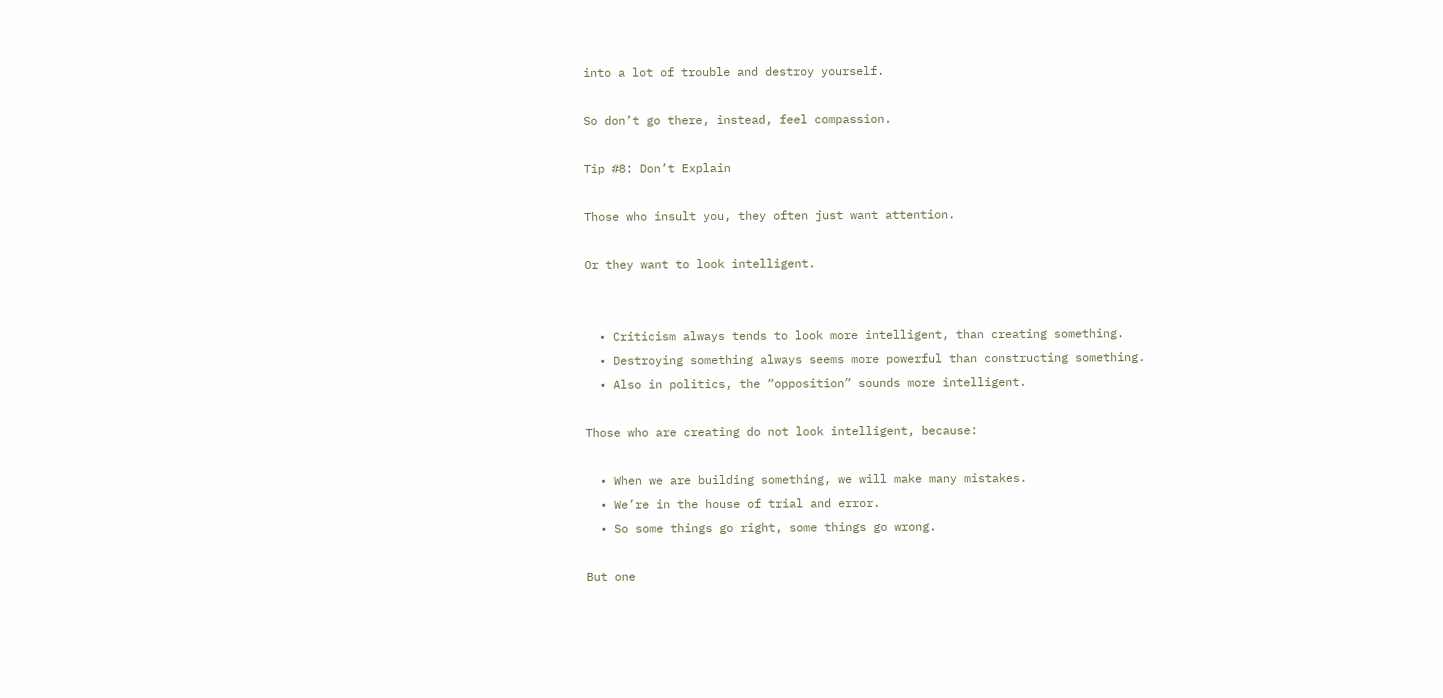into a lot of trouble and destroy yourself.

So don’t go there, instead, feel compassion.

Tip #8: Don’t Explain

Those who insult you, they often just want attention.

Or they want to look intelligent.


  • Criticism always tends to look more intelligent, than creating something.
  • Destroying something always seems more powerful than constructing something.
  • Also in politics, the “opposition” sounds more intelligent.

Those who are creating do not look intelligent, because:

  • When we are building something, we will make many mistakes.
  • We’re in the house of trial and error.
  • So some things go right, some things go wrong.

But one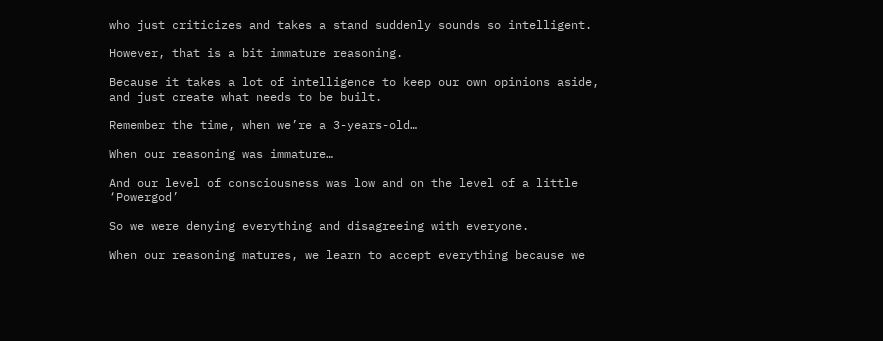who just criticizes and takes a stand suddenly sounds so intelligent.

However, that is a bit immature reasoning.

Because it takes a lot of intelligence to keep our own opinions aside, and just create what needs to be built.

Remember the time, when we’re a 3-years-old…

When our reasoning was immature…

And our level of consciousness was low and on the level of a little ‘Powergod’

So we were denying everything and disagreeing with everyone.

When our reasoning matures, we learn to accept everything because we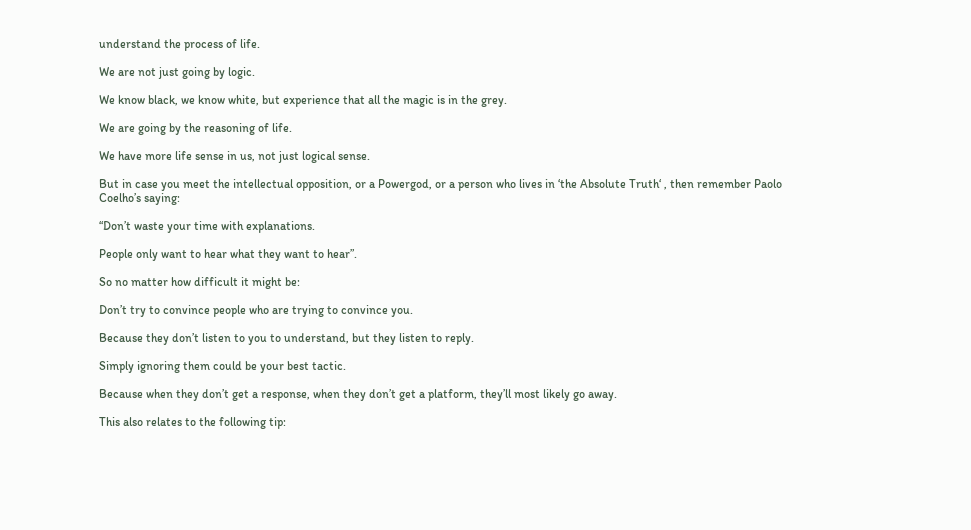understand the process of life.

We are not just going by logic.

We know black, we know white, but experience that all the magic is in the grey.

We are going by the reasoning of life.

We have more life sense in us, not just logical sense.

But in case you meet the intellectual opposition, or a Powergod, or a person who lives in ‘the Absolute Truth‘ , then remember Paolo Coelho’s saying:

“Don’t waste your time with explanations.

People only want to hear what they want to hear”.

So no matter how difficult it might be:

Don’t try to convince people who are trying to convince you.

Because they don’t listen to you to understand, but they listen to reply.

Simply ignoring them could be your best tactic.

Because when they don’t get a response, when they don’t get a platform, they’ll most likely go away.

This also relates to the following tip: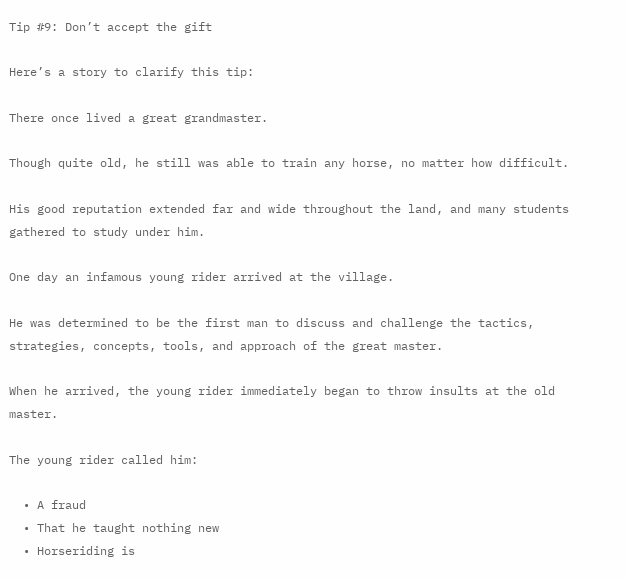Tip #9: Don’t accept the gift

Here’s a story to clarify this tip:

There once lived a great grandmaster.

Though quite old, he still was able to train any horse, no matter how difficult.

His good reputation extended far and wide throughout the land, and many students gathered to study under him.

One day an infamous young rider arrived at the village.

He was determined to be the first man to discuss and challenge the tactics, strategies, concepts, tools, and approach of the great master.

When he arrived, the young rider immediately began to throw insults at the old master.

The young rider called him:

  • A fraud
  • That he taught nothing new
  • Horseriding is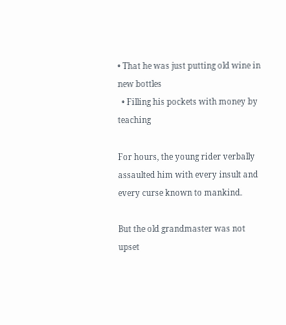• That he was just putting old wine in new bottles
  • Filling his pockets with money by teaching

For hours, the young rider verbally assaulted him with every insult and every curse known to mankind.

But the old grandmaster was not upset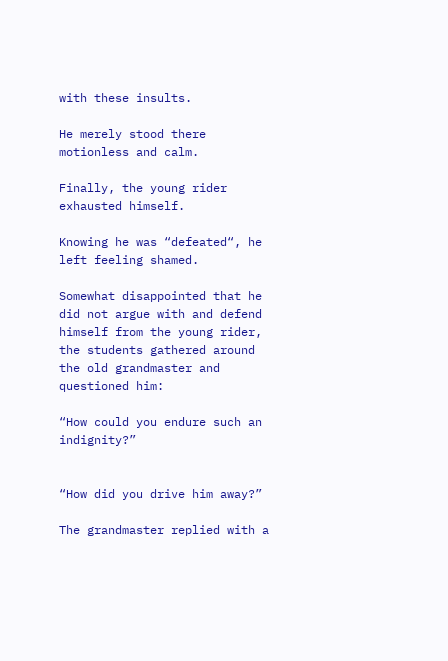with these insults.

He merely stood there motionless and calm.

Finally, the young rider exhausted himself.

Knowing he was “defeated“, he left feeling shamed.

Somewhat disappointed that he did not argue with and defend himself from the young rider, the students gathered around the old grandmaster and questioned him:

“How could you endure such an indignity?”


“How did you drive him away?”

The grandmaster replied with a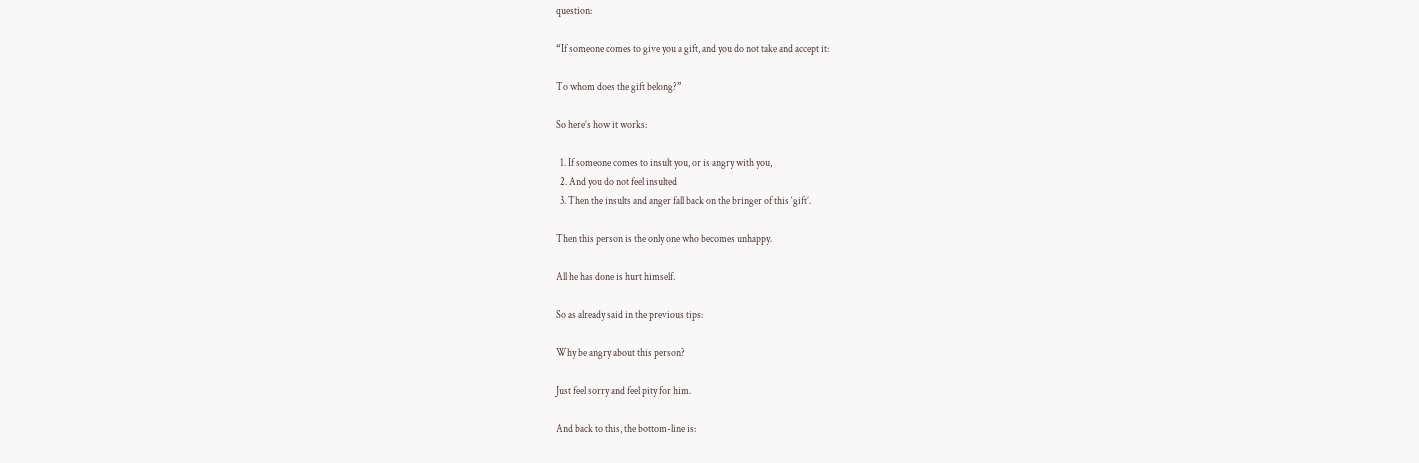question:

“If someone comes to give you a gift, and you do not take and accept it:

To whom does the gift belong?”

So here’s how it works:

  1. If someone comes to insult you, or is angry with you,
  2. And you do not feel insulted
  3. Then the insults and anger fall back on the bringer of this ‘gift’.

Then this person is the only one who becomes unhappy.

All he has done is hurt himself.

So as already said in the previous tips:

Why be angry about this person?

Just feel sorry and feel pity for him.

And back to this, the bottom-line is: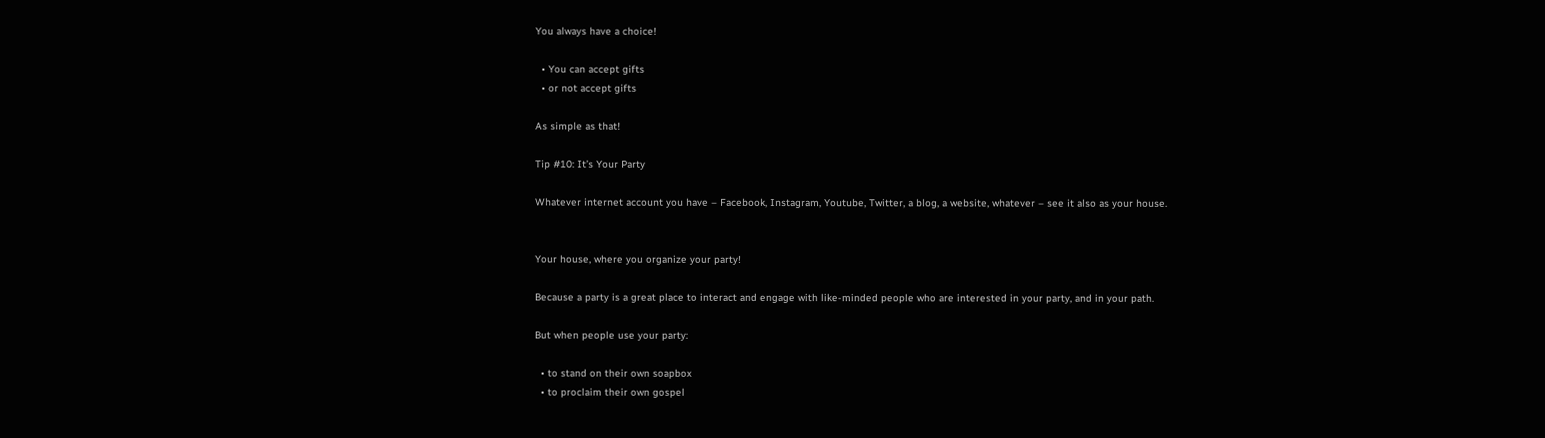You always have a choice!

  • You can accept gifts
  • or not accept gifts

As simple as that!

Tip #10: It’s Your Party

Whatever internet account you have – Facebook, Instagram, Youtube, Twitter, a blog, a website, whatever – see it also as your house.


Your house, where you organize your party!

Because a party is a great place to interact and engage with like-minded people who are interested in your party, and in your path.

But when people use your party:

  • to stand on their own soapbox
  • to proclaim their own gospel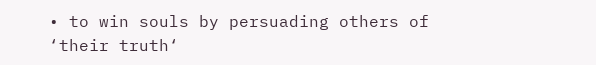• to win souls by persuading others of ‘their truth‘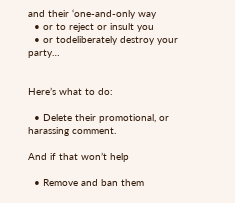and their ‘one-and-only way
  • or to reject or insult you
  • or todeliberately destroy your party…


Here’s what to do:

  • Delete their promotional, or harassing comment.

And if that won’t help

  • Remove and ban them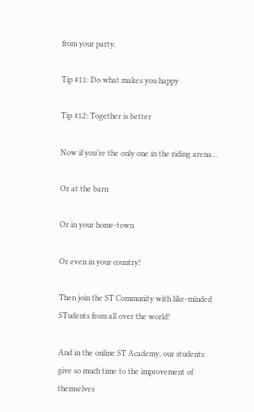from your party.

Tip #11: Do what makes you happy

Tip #12: Together is better

Now if you’re the only one in the riding arena…

Or at the barn

Or in your home-town

Or even in your country!

Then join the ST Community with like-minded STudents from all over the world!

And in the online ST Academy, our students give so much time to the improvement of  themselves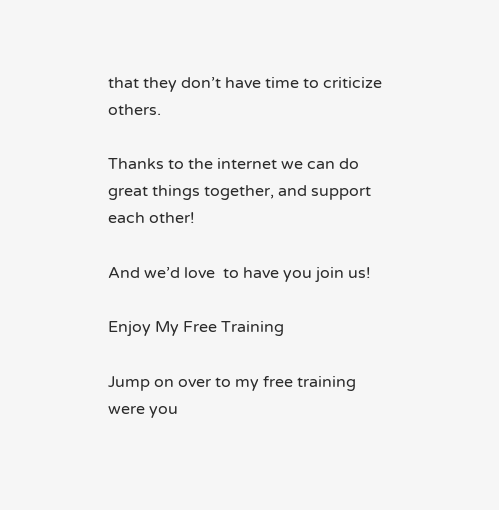that they don’t have time to criticize others.

Thanks to the internet we can do great things together, and support each other!

And we’d love  to have you join us!

Enjoy My Free Training

Jump on over to my free training were you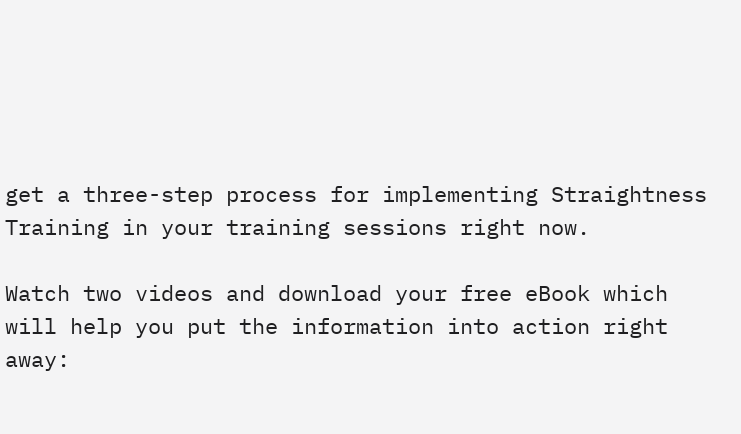get a three-step process for implementing Straightness Training in your training sessions right now.

Watch two videos and download your free eBook which will help you put the information into action right away: